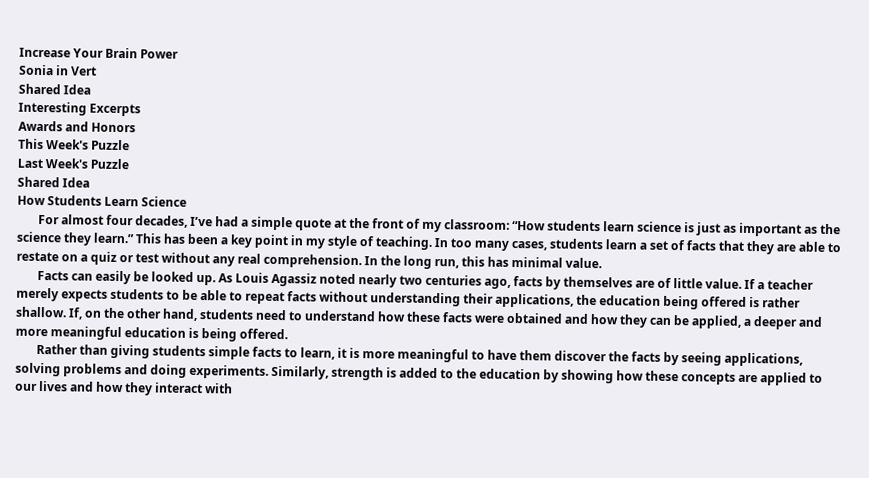Increase Your Brain Power
Sonia in Vert
Shared Idea
Interesting Excerpts
Awards and Honors
This Week's Puzzle
Last Week's Puzzle
Shared Idea
How Students Learn Science
       For almost four decades, I’ve had a simple quote at the front of my classroom: “How students learn science is just as important as the science they learn.” This has been a key point in my style of teaching. In too many cases, students learn a set of facts that they are able to restate on a quiz or test without any real comprehension. In the long run, this has minimal value.
       Facts can easily be looked up. As Louis Agassiz noted nearly two centuries ago, facts by themselves are of little value. If a teacher merely expects students to be able to repeat facts without understanding their applications, the education being offered is rather shallow. If, on the other hand, students need to understand how these facts were obtained and how they can be applied, a deeper and more meaningful education is being offered.
       Rather than giving students simple facts to learn, it is more meaningful to have them discover the facts by seeing applications, solving problems and doing experiments. Similarly, strength is added to the education by showing how these concepts are applied to our lives and how they interact with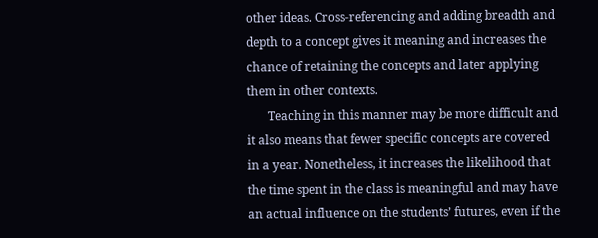other ideas. Cross-referencing and adding breadth and depth to a concept gives it meaning and increases the chance of retaining the concepts and later applying them in other contexts.
       Teaching in this manner may be more difficult and it also means that fewer specific concepts are covered in a year. Nonetheless, it increases the likelihood that the time spent in the class is meaningful and may have an actual influence on the students’ futures, even if the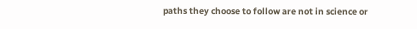paths they choose to follow are not in science or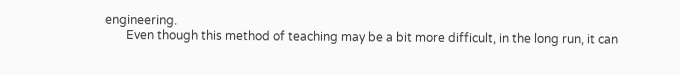engineering.
       Even though this method of teaching may be a bit more difficult, in the long run, it can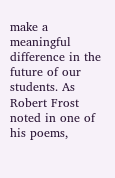make a meaningful difference in the future of our students. As Robert Frost noted in one of his poems,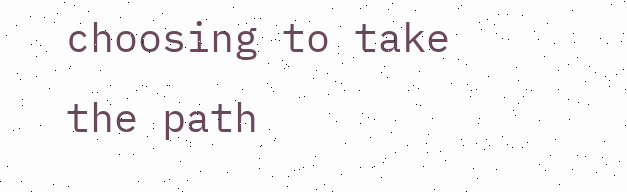choosing to take the path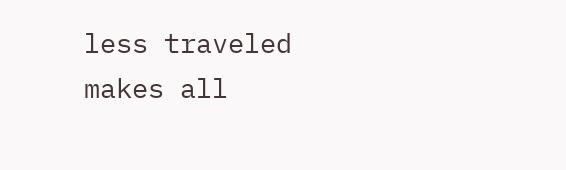less traveled makes all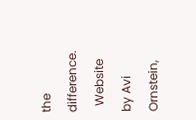the difference.
  Website by Avi Ornstein,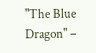"The Blue Dragon" –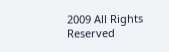2009 All Rights Reserved